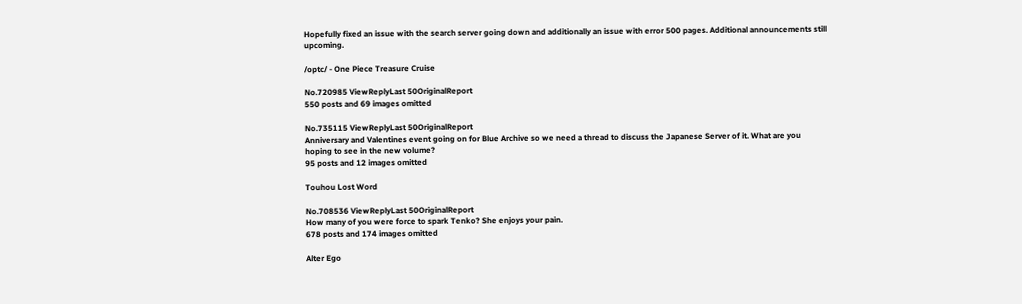Hopefully fixed an issue with the search server going down and additionally an issue with error 500 pages. Additional announcements still upcoming.

/optc/ - One Piece Treasure Cruise

No.720985 ViewReplyLast 50OriginalReport
550 posts and 69 images omitted

No.735115 ViewReplyLast 50OriginalReport
Anniversary and Valentines event going on for Blue Archive so we need a thread to discuss the Japanese Server of it. What are you hoping to see in the new volume?
95 posts and 12 images omitted

Touhou Lost Word

No.708536 ViewReplyLast 50OriginalReport
How many of you were force to spark Tenko? She enjoys your pain.
678 posts and 174 images omitted

Alter Ego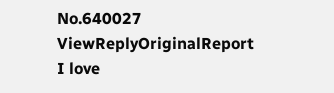No.640027 ViewReplyOriginalReport
I love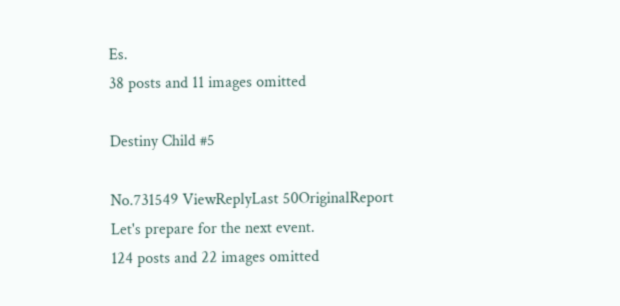Es.
38 posts and 11 images omitted

Destiny Child #5

No.731549 ViewReplyLast 50OriginalReport
Let's prepare for the next event.
124 posts and 22 images omitted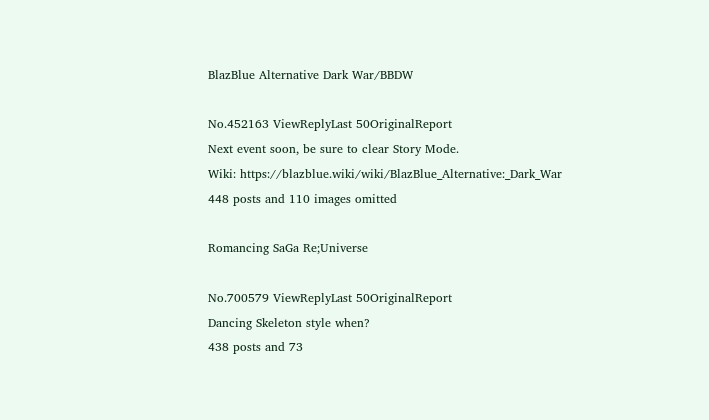BlazBlue Alternative Dark War/BBDW

No.452163 ViewReplyLast 50OriginalReport
Next event soon, be sure to clear Story Mode.
Wiki: https://blazblue.wiki/wiki/BlazBlue_Alternative:_Dark_War
448 posts and 110 images omitted

Romancing SaGa Re;Universe

No.700579 ViewReplyLast 50OriginalReport
Dancing Skeleton style when?
438 posts and 73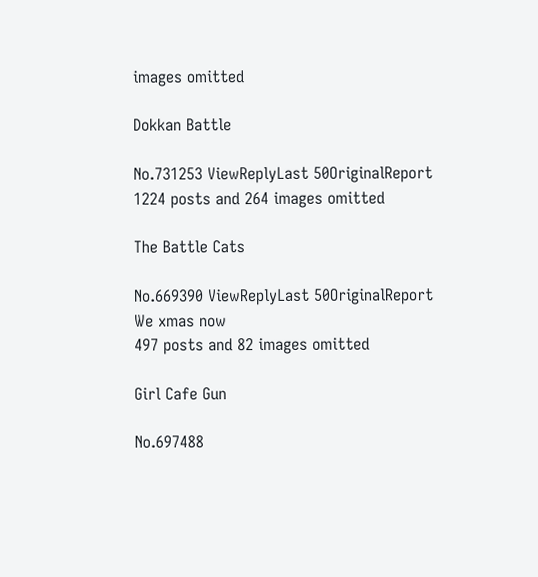images omitted

Dokkan Battle

No.731253 ViewReplyLast 50OriginalReport
1224 posts and 264 images omitted

The Battle Cats

No.669390 ViewReplyLast 50OriginalReport
We xmas now
497 posts and 82 images omitted

Girl Cafe Gun

No.697488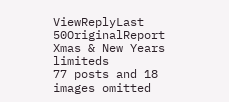ViewReplyLast 50OriginalReport
Xmas & New Years limiteds
77 posts and 18 images omitted